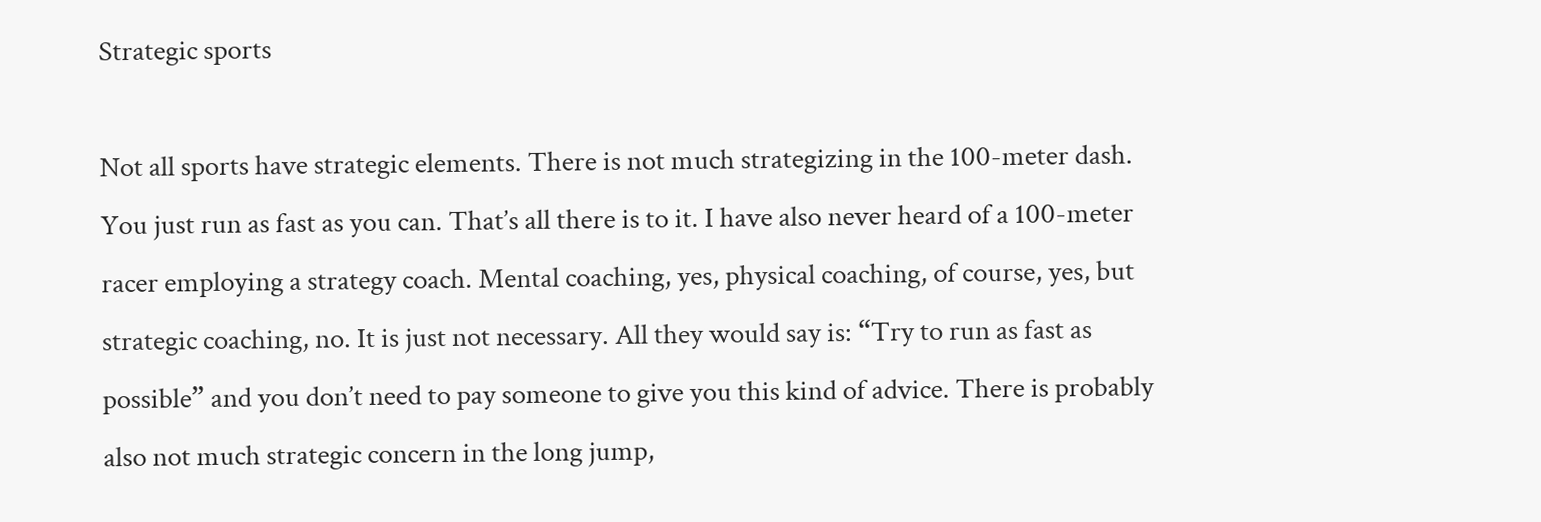Strategic sports

Not all sports have strategic elements. There is not much strategizing in the 100-meter dash. You just run as fast as you can. That’s all there is to it. I have also never heard of a 100-meter racer employing a strategy coach. Mental coaching, yes, physical coaching, of course, yes, but strategic coaching, no. It is just not necessary. All they would say is: “Try to run as fast as possible” and you don’t need to pay someone to give you this kind of advice. There is probably also not much strategic concern in the long jump,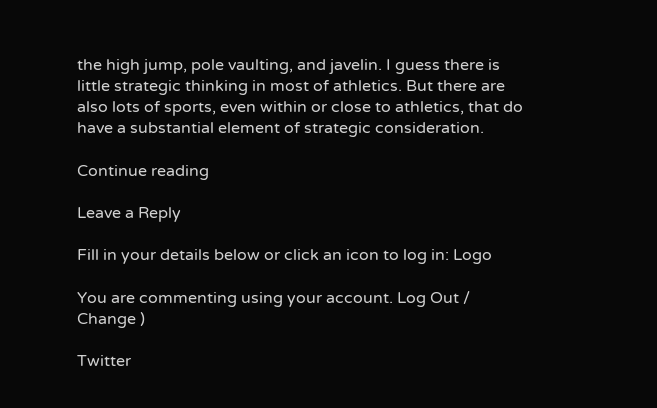the high jump, pole vaulting, and javelin. I guess there is little strategic thinking in most of athletics. But there are also lots of sports, even within or close to athletics, that do have a substantial element of strategic consideration.

Continue reading

Leave a Reply

Fill in your details below or click an icon to log in: Logo

You are commenting using your account. Log Out /  Change )

Twitter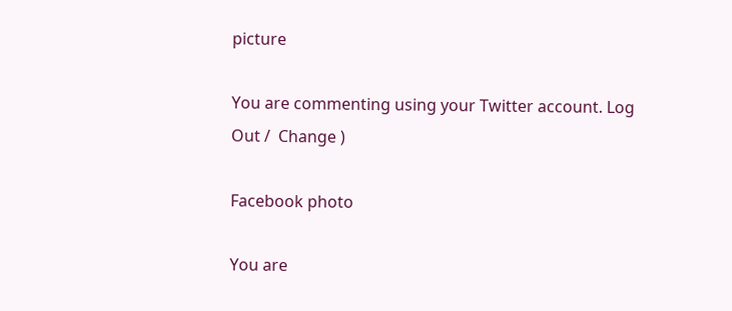picture

You are commenting using your Twitter account. Log Out /  Change )

Facebook photo

You are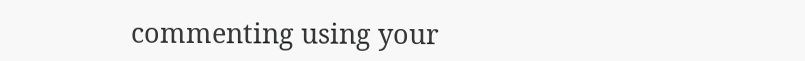commenting using your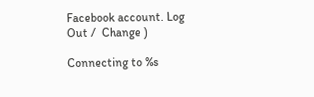Facebook account. Log Out /  Change )

Connecting to %s